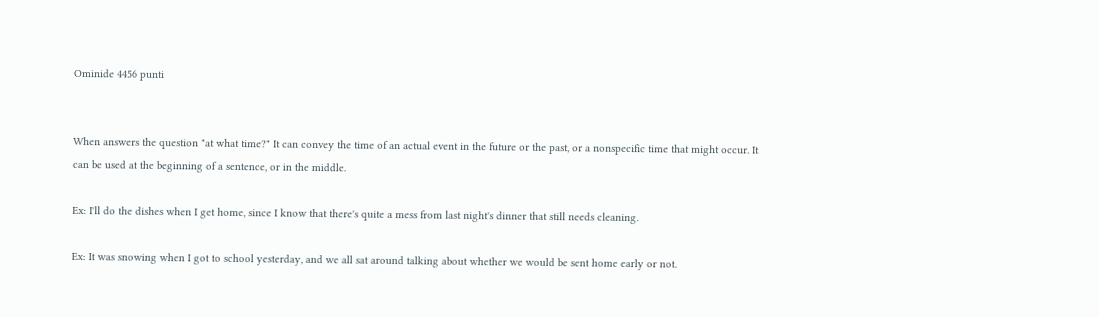Ominide 4456 punti


When answers the question "at what time?" It can convey the time of an actual event in the future or the past, or a nonspecific time that might occur. It can be used at the beginning of a sentence, or in the middle.

Ex: I'll do the dishes when I get home, since I know that there's quite a mess from last night's dinner that still needs cleaning.

Ex: It was snowing when I got to school yesterday, and we all sat around talking about whether we would be sent home early or not.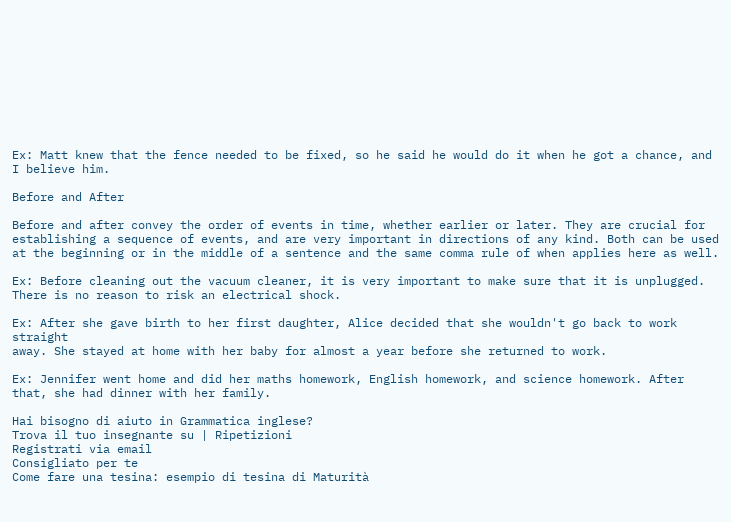Ex: Matt knew that the fence needed to be fixed, so he said he would do it when he got a chance, and I believe him.

Before and After

Before and after convey the order of events in time, whether earlier or later. They are crucial for establishing a sequence of events, and are very important in directions of any kind. Both can be used at the beginning or in the middle of a sentence and the same comma rule of when applies here as well.

Ex: Before cleaning out the vacuum cleaner, it is very important to make sure that it is unplugged.
There is no reason to risk an electrical shock.

Ex: After she gave birth to her first daughter, Alice decided that she wouldn't go back to work straight
away. She stayed at home with her baby for almost a year before she returned to work.

Ex: Jennifer went home and did her maths homework, English homework, and science homework. After
that, she had dinner with her family.

Hai bisogno di aiuto in Grammatica inglese?
Trova il tuo insegnante su | Ripetizioni
Registrati via email
Consigliato per te
Come fare una tesina: esempio di tesina di Maturità